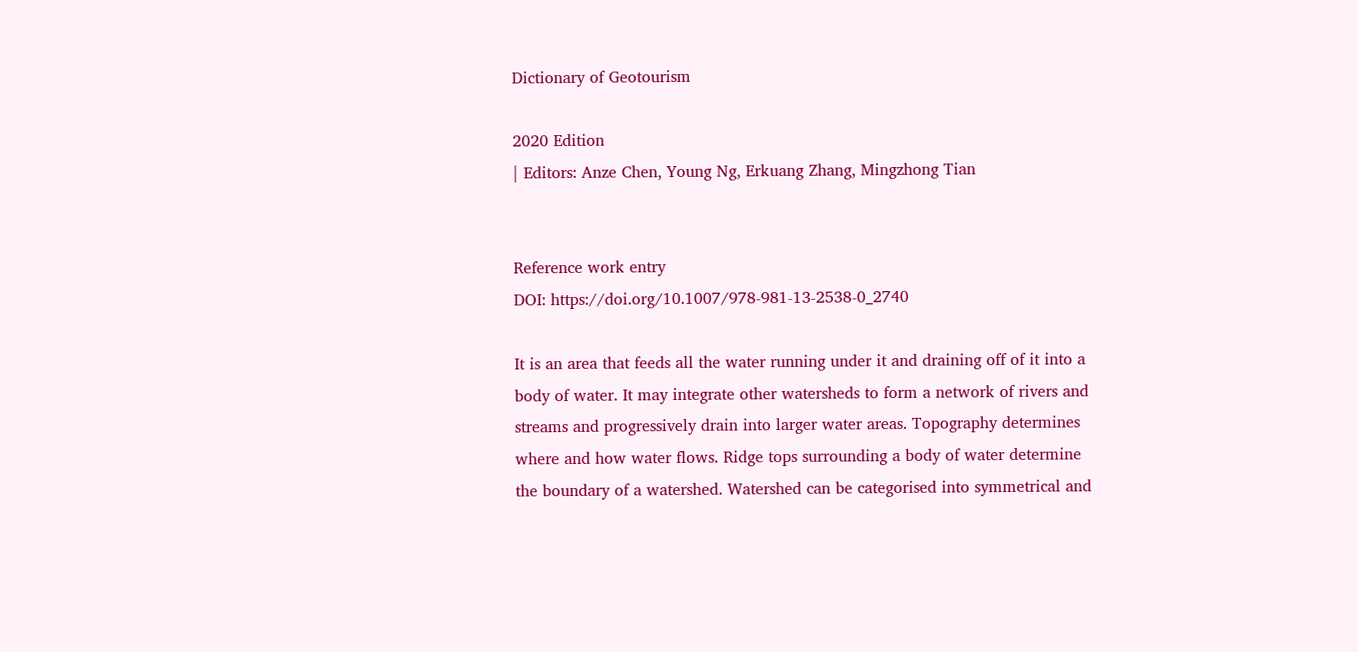Dictionary of Geotourism

2020 Edition
| Editors: Anze Chen, Young Ng, Erkuang Zhang, Mingzhong Tian


Reference work entry
DOI: https://doi.org/10.1007/978-981-13-2538-0_2740

It is an area that feeds all the water running under it and draining off of it into a body of water. It may integrate other watersheds to form a network of rivers and streams and progressively drain into larger water areas. Topography determines where and how water flows. Ridge tops surrounding a body of water determine the boundary of a watershed. Watershed can be categorised into symmetrical and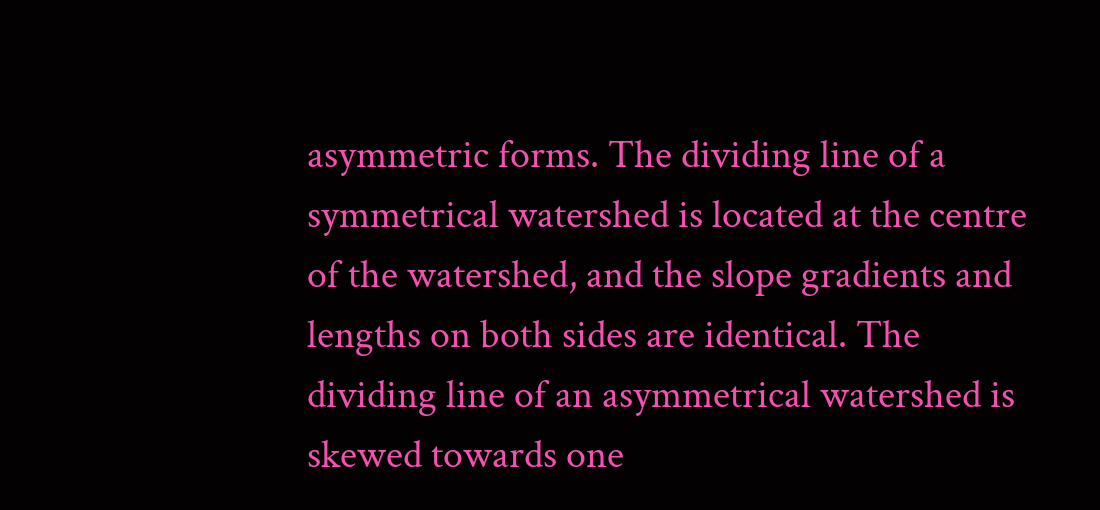asymmetric forms. The dividing line of a symmetrical watershed is located at the centre of the watershed, and the slope gradients and lengths on both sides are identical. The dividing line of an asymmetrical watershed is skewed towards one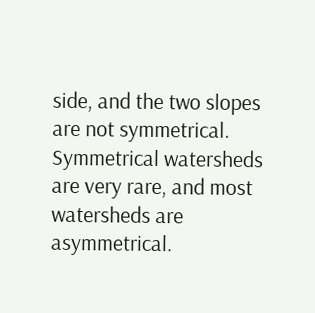side, and the two slopes are not symmetrical. Symmetrical watersheds are very rare, and most watersheds are asymmetrical.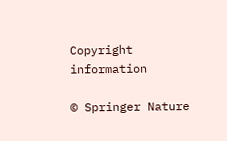Copyright information

© Springer Nature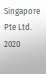Singapore Pte Ltd. 2020